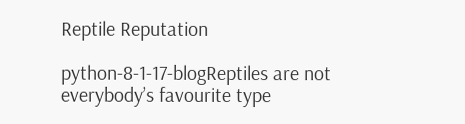Reptile Reputation

python-8-1-17-blogReptiles are not everybody’s favourite type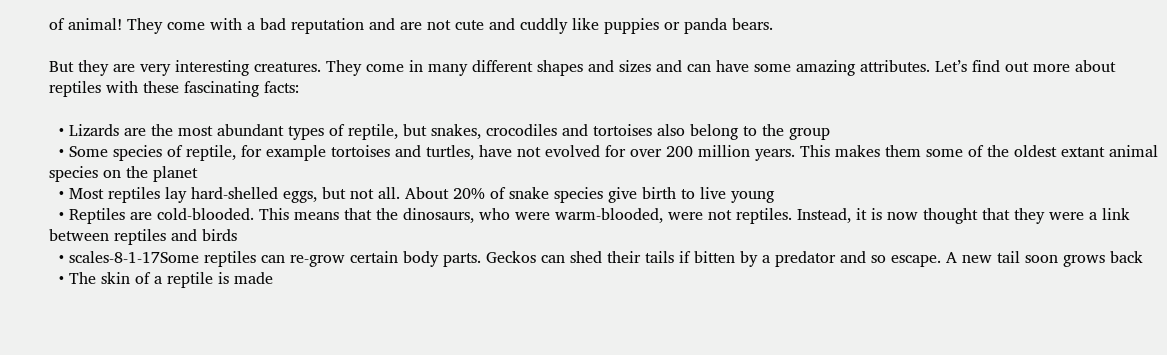of animal! They come with a bad reputation and are not cute and cuddly like puppies or panda bears.

But they are very interesting creatures. They come in many different shapes and sizes and can have some amazing attributes. Let’s find out more about reptiles with these fascinating facts:

  • Lizards are the most abundant types of reptile, but snakes, crocodiles and tortoises also belong to the group
  • Some species of reptile, for example tortoises and turtles, have not evolved for over 200 million years. This makes them some of the oldest extant animal species on the planet
  • Most reptiles lay hard-shelled eggs, but not all. About 20% of snake species give birth to live young
  • Reptiles are cold-blooded. This means that the dinosaurs, who were warm-blooded, were not reptiles. Instead, it is now thought that they were a link between reptiles and birds
  • scales-8-1-17Some reptiles can re-grow certain body parts. Geckos can shed their tails if bitten by a predator and so escape. A new tail soon grows back
  • The skin of a reptile is made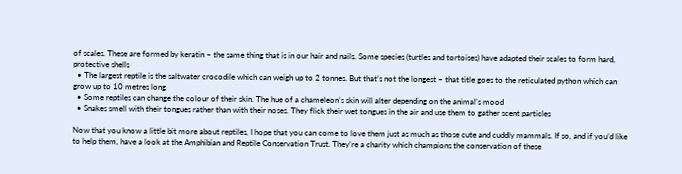of scales. These are formed by keratin – the same thing that is in our hair and nails. Some species (turtles and tortoises) have adapted their scales to form hard, protective shells
  • The largest reptile is the saltwater crocodile which can weigh up to 2 tonnes. But that’s not the longest – that title goes to the reticulated python which can grow up to 10 metres long
  • Some reptiles can change the colour of their skin. The hue of a chameleon’s skin will alter depending on the animal’s mood
  • Snakes smell with their tongues rather than with their noses. They flick their wet tongues in the air and use them to gather scent particles

Now that you know a little bit more about reptiles, I hope that you can come to love them just as much as those cute and cuddly mammals. If so, and if you’d like to help them, have a look at the Amphibian and Reptile Conservation Trust. They’re a charity which champions the conservation of these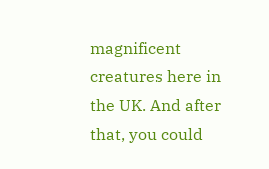magnificent creatures here in the UK. And after that, you could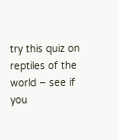try this quiz on reptiles of the world – see if you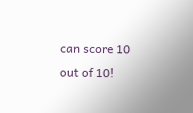can score 10 out of 10!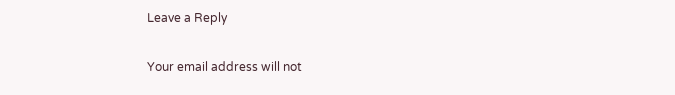Leave a Reply

Your email address will not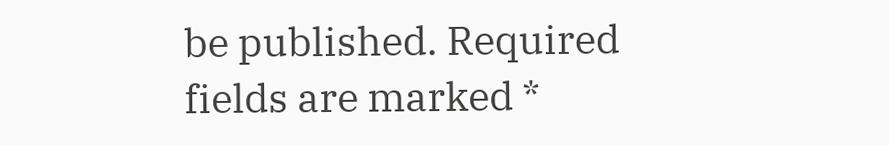be published. Required fields are marked *